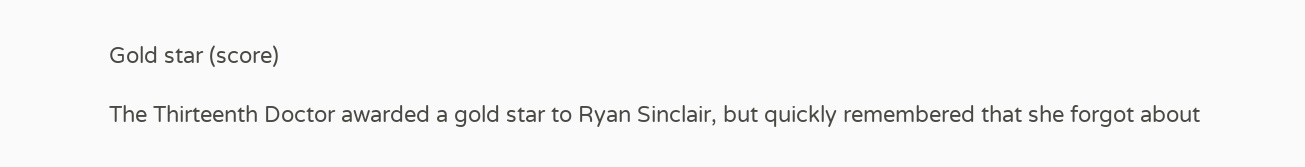Gold star (score)

The Thirteenth Doctor awarded a gold star to Ryan Sinclair, but quickly remembered that she forgot about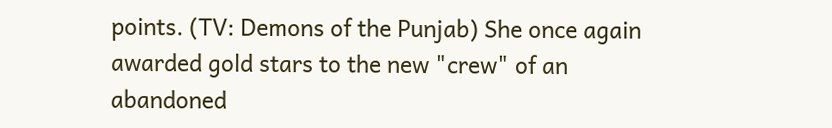points. (TV: Demons of the Punjab) She once again awarded gold stars to the new "crew" of an abandoned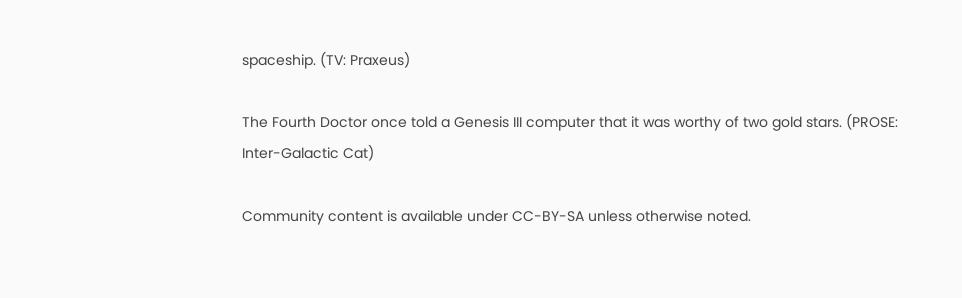spaceship. (TV: Praxeus)

The Fourth Doctor once told a Genesis III computer that it was worthy of two gold stars. (PROSE: Inter-Galactic Cat)

Community content is available under CC-BY-SA unless otherwise noted.